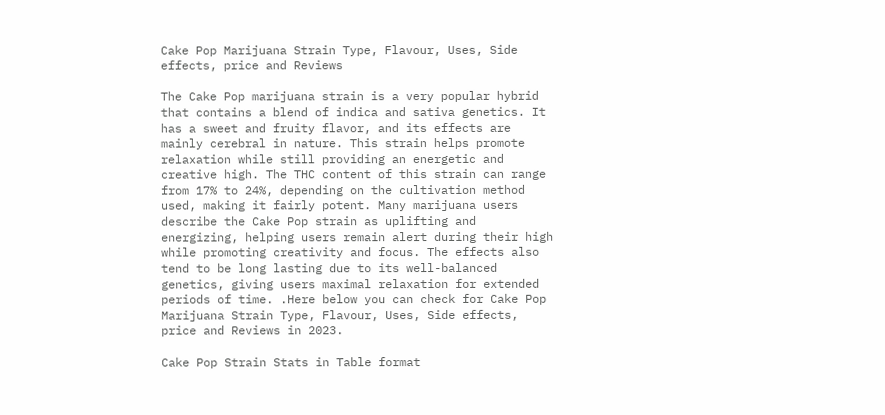Cake Pop Marijuana Strain Type, Flavour, Uses, Side effects, price and Reviews

The Cake Pop marijuana strain is a very popular hybrid that contains a blend of indica and sativa genetics. It has a sweet and fruity flavor, and its effects are mainly cerebral in nature. This strain helps promote relaxation while still providing an energetic and creative high. The THC content of this strain can range from 17% to 24%, depending on the cultivation method used, making it fairly potent. Many marijuana users describe the Cake Pop strain as uplifting and energizing, helping users remain alert during their high while promoting creativity and focus. The effects also tend to be long lasting due to its well-balanced genetics, giving users maximal relaxation for extended periods of time. .Here below you can check for Cake Pop Marijuana Strain Type, Flavour, Uses, Side effects, price and Reviews in 2023.

Cake Pop Strain Stats in Table format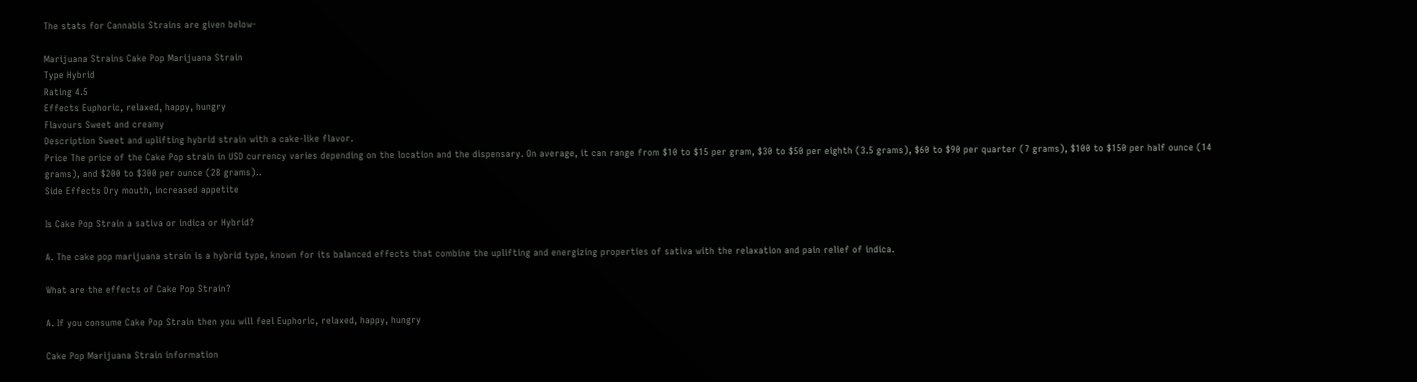The stats for Cannabis Strains are given below-

Marijuana Strains Cake Pop Marijuana Strain
Type Hybrid
Rating 4.5
Effects Euphoric, relaxed, happy, hungry
Flavours Sweet and creamy
Description Sweet and uplifting hybrid strain with a cake-like flavor.
Price The price of the Cake Pop strain in USD currency varies depending on the location and the dispensary. On average, it can range from $10 to $15 per gram, $30 to $50 per eighth (3.5 grams), $60 to $90 per quarter (7 grams), $100 to $150 per half ounce (14 grams), and $200 to $300 per ounce (28 grams)..
Side Effects Dry mouth, increased appetite

Is Cake Pop Strain a sativa or indica or Hybrid?

A. The cake pop marijuana strain is a hybrid type, known for its balanced effects that combine the uplifting and energizing properties of sativa with the relaxation and pain relief of indica.

What are the effects of Cake Pop Strain?

A. If you consume Cake Pop Strain then you will feel Euphoric, relaxed, happy, hungry

Cake Pop Marijuana Strain information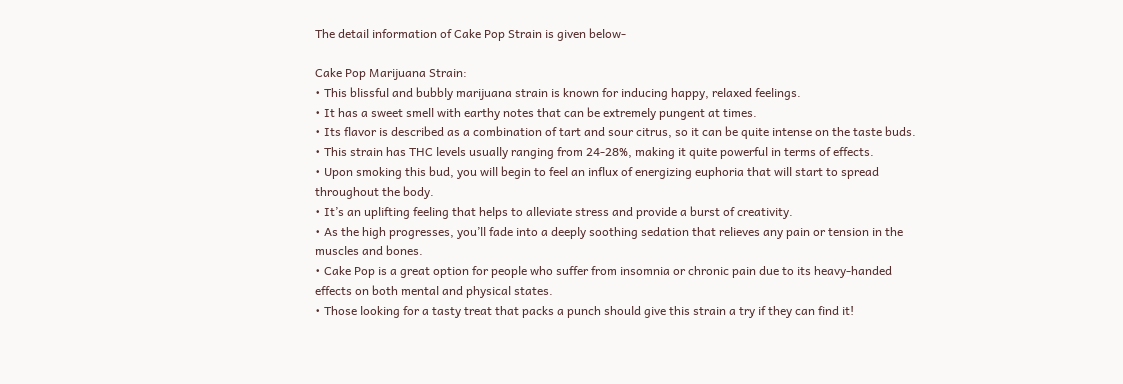The detail information of Cake Pop Strain is given below-

Cake Pop Marijuana Strain:
• This blissful and bubbly marijuana strain is known for inducing happy, relaxed feelings.
• It has a sweet smell with earthy notes that can be extremely pungent at times.
• Its flavor is described as a combination of tart and sour citrus, so it can be quite intense on the taste buds.
• This strain has THC levels usually ranging from 24-28%, making it quite powerful in terms of effects.
• Upon smoking this bud, you will begin to feel an influx of energizing euphoria that will start to spread throughout the body.
• It’s an uplifting feeling that helps to alleviate stress and provide a burst of creativity.
• As the high progresses, you’ll fade into a deeply soothing sedation that relieves any pain or tension in the muscles and bones.
• Cake Pop is a great option for people who suffer from insomnia or chronic pain due to its heavy-handed effects on both mental and physical states.
• Those looking for a tasty treat that packs a punch should give this strain a try if they can find it!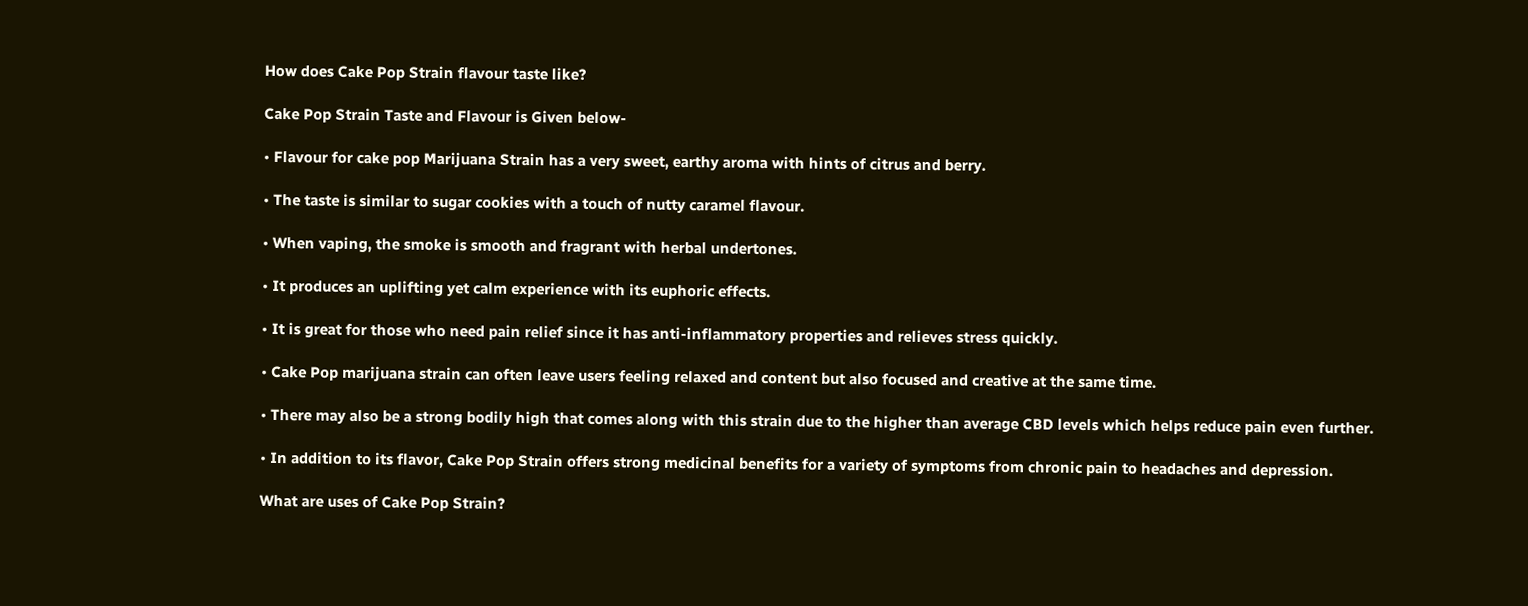How does Cake Pop Strain flavour taste like?

Cake Pop Strain Taste and Flavour is Given below-

• Flavour for cake pop Marijuana Strain has a very sweet, earthy aroma with hints of citrus and berry.

• The taste is similar to sugar cookies with a touch of nutty caramel flavour.

• When vaping, the smoke is smooth and fragrant with herbal undertones.

• It produces an uplifting yet calm experience with its euphoric effects.

• It is great for those who need pain relief since it has anti-inflammatory properties and relieves stress quickly.

• Cake Pop marijuana strain can often leave users feeling relaxed and content but also focused and creative at the same time.

• There may also be a strong bodily high that comes along with this strain due to the higher than average CBD levels which helps reduce pain even further.

• In addition to its flavor, Cake Pop Strain offers strong medicinal benefits for a variety of symptoms from chronic pain to headaches and depression.

What are uses of Cake Pop Strain?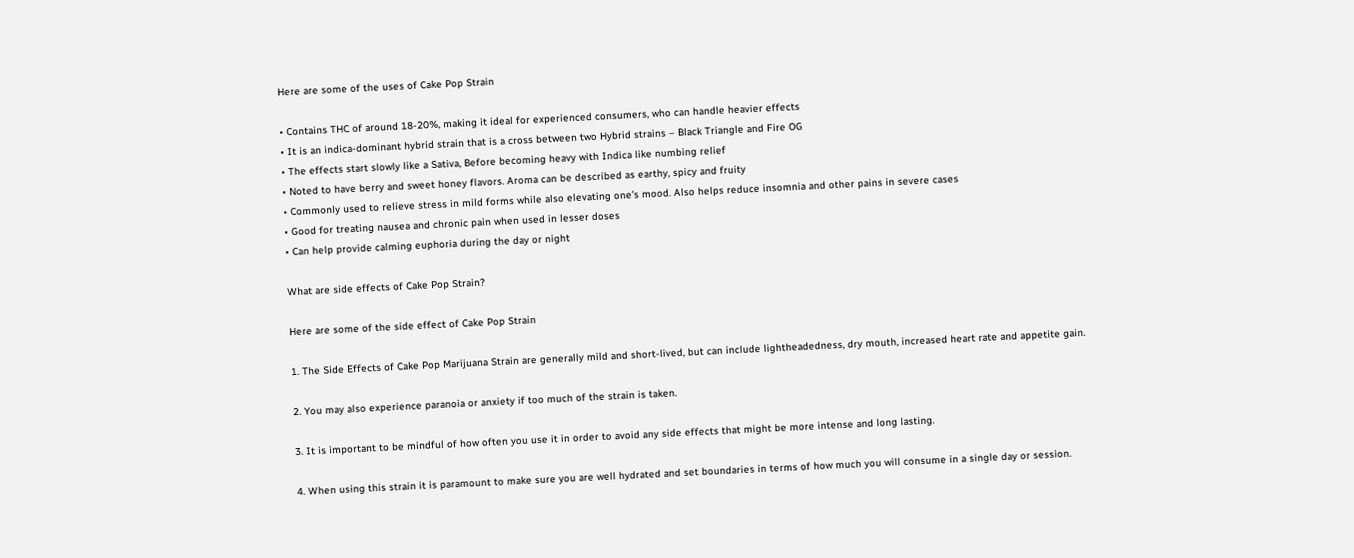Here are some of the uses of Cake Pop Strain

• Contains THC of around 18-20%, making it ideal for experienced consumers, who can handle heavier effects
• It is an indica-dominant hybrid strain that is a cross between two Hybrid strains – Black Triangle and Fire OG
• The effects start slowly like a Sativa, Before becoming heavy with Indica like numbing relief
• Noted to have berry and sweet honey flavors. Aroma can be described as earthy, spicy and fruity
• Commonly used to relieve stress in mild forms while also elevating one’s mood. Also helps reduce insomnia and other pains in severe cases
• Good for treating nausea and chronic pain when used in lesser doses
• Can help provide calming euphoria during the day or night

What are side effects of Cake Pop Strain?

Here are some of the side effect of Cake Pop Strain

1. The Side Effects of Cake Pop Marijuana Strain are generally mild and short-lived, but can include lightheadedness, dry mouth, increased heart rate and appetite gain.

2. You may also experience paranoia or anxiety if too much of the strain is taken.

3. It is important to be mindful of how often you use it in order to avoid any side effects that might be more intense and long lasting.

4. When using this strain it is paramount to make sure you are well hydrated and set boundaries in terms of how much you will consume in a single day or session.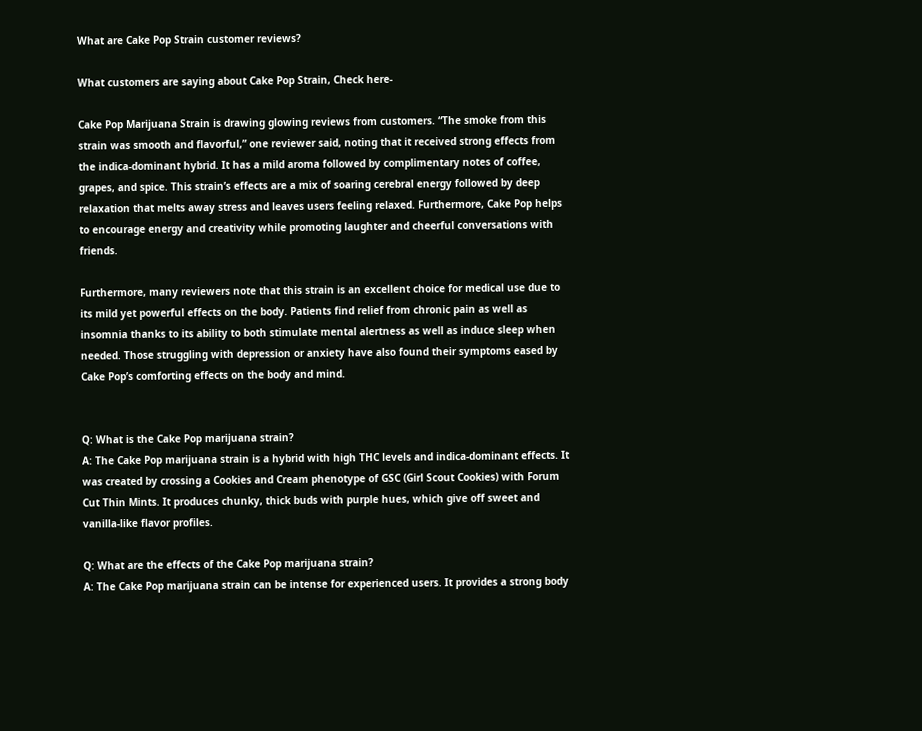What are Cake Pop Strain customer reviews?

What customers are saying about Cake Pop Strain, Check here-

Cake Pop Marijuana Strain is drawing glowing reviews from customers. “The smoke from this strain was smooth and flavorful,” one reviewer said, noting that it received strong effects from the indica-dominant hybrid. It has a mild aroma followed by complimentary notes of coffee, grapes, and spice. This strain’s effects are a mix of soaring cerebral energy followed by deep relaxation that melts away stress and leaves users feeling relaxed. Furthermore, Cake Pop helps to encourage energy and creativity while promoting laughter and cheerful conversations with friends.

Furthermore, many reviewers note that this strain is an excellent choice for medical use due to its mild yet powerful effects on the body. Patients find relief from chronic pain as well as insomnia thanks to its ability to both stimulate mental alertness as well as induce sleep when needed. Those struggling with depression or anxiety have also found their symptoms eased by Cake Pop’s comforting effects on the body and mind.


Q: What is the Cake Pop marijuana strain?
A: The Cake Pop marijuana strain is a hybrid with high THC levels and indica-dominant effects. It was created by crossing a Cookies and Cream phenotype of GSC (Girl Scout Cookies) with Forum Cut Thin Mints. It produces chunky, thick buds with purple hues, which give off sweet and vanilla-like flavor profiles.

Q: What are the effects of the Cake Pop marijuana strain?
A: The Cake Pop marijuana strain can be intense for experienced users. It provides a strong body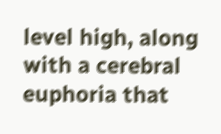level high, along with a cerebral euphoria that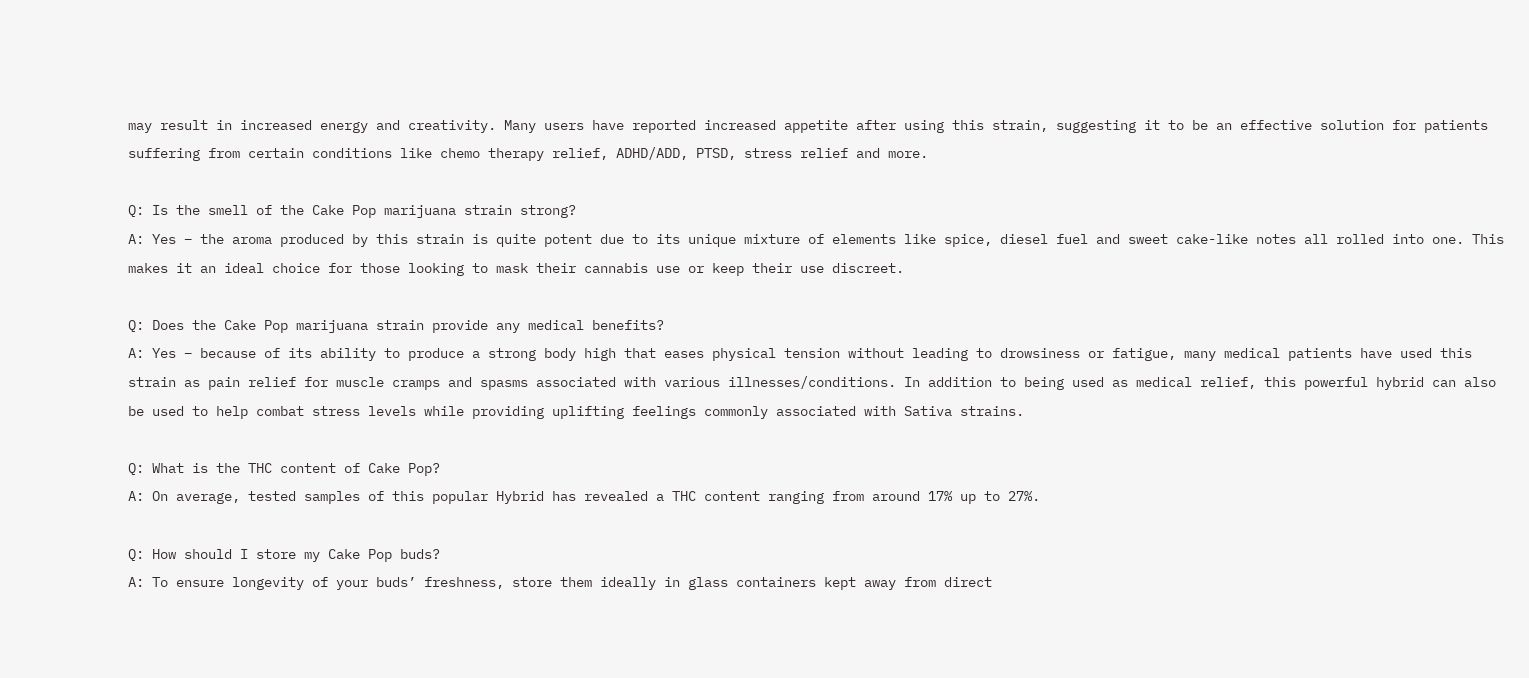may result in increased energy and creativity. Many users have reported increased appetite after using this strain, suggesting it to be an effective solution for patients suffering from certain conditions like chemo therapy relief, ADHD/ADD, PTSD, stress relief and more.

Q: Is the smell of the Cake Pop marijuana strain strong?
A: Yes – the aroma produced by this strain is quite potent due to its unique mixture of elements like spice, diesel fuel and sweet cake-like notes all rolled into one. This makes it an ideal choice for those looking to mask their cannabis use or keep their use discreet.

Q: Does the Cake Pop marijuana strain provide any medical benefits?
A: Yes – because of its ability to produce a strong body high that eases physical tension without leading to drowsiness or fatigue, many medical patients have used this strain as pain relief for muscle cramps and spasms associated with various illnesses/conditions. In addition to being used as medical relief, this powerful hybrid can also be used to help combat stress levels while providing uplifting feelings commonly associated with Sativa strains.

Q: What is the THC content of Cake Pop?
A: On average, tested samples of this popular Hybrid has revealed a THC content ranging from around 17% up to 27%.

Q: How should I store my Cake Pop buds?
A: To ensure longevity of your buds’ freshness, store them ideally in glass containers kept away from direct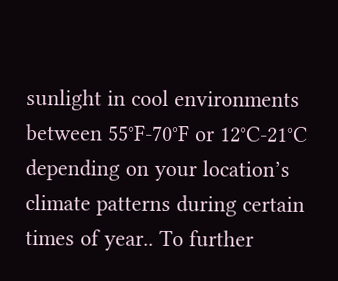sunlight in cool environments between 55°F-70°F or 12°C-21°C depending on your location’s climate patterns during certain times of year.. To further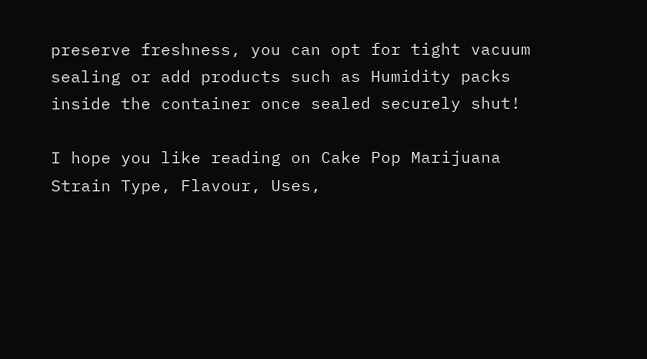preserve freshness, you can opt for tight vacuum sealing or add products such as Humidity packs inside the container once sealed securely shut!

I hope you like reading on Cake Pop Marijuana Strain Type, Flavour, Uses,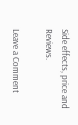Side effects, price and Reviews.

Leave a Comment